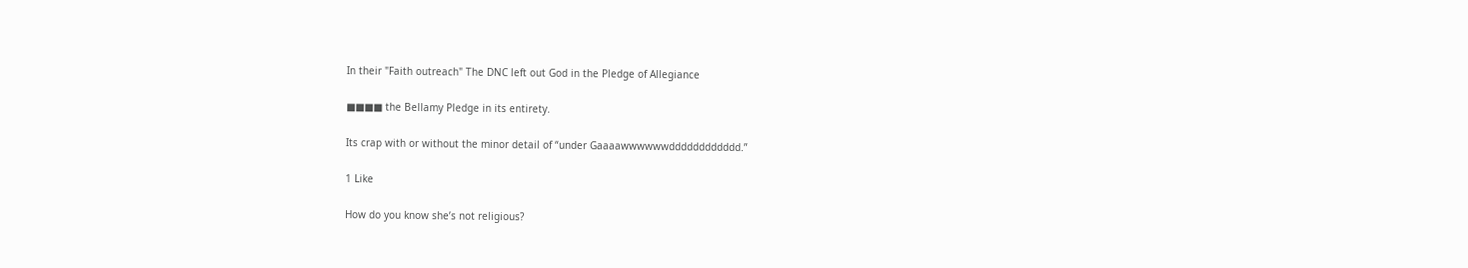In their "Faith outreach" The DNC left out God in the Pledge of Allegiance

■■■■ the Bellamy Pledge in its entirety.

Its crap with or without the minor detail of “under Gaaaawwwwwwdddddddddddd.”

1 Like

How do you know she’s not religious?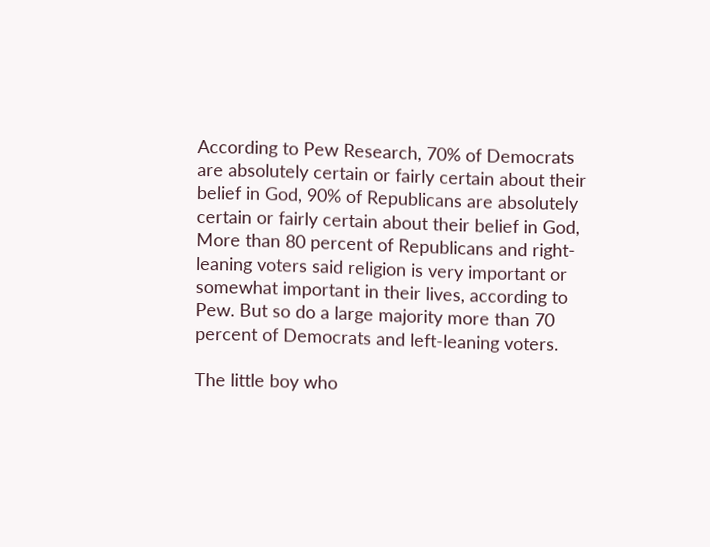According to Pew Research, 70% of Democrats are absolutely certain or fairly certain about their belief in God, 90% of Republicans are absolutely certain or fairly certain about their belief in God,
More than 80 percent of Republicans and right-leaning voters said religion is very important or somewhat important in their lives, according to Pew. But so do a large majority more than 70 percent of Democrats and left-leaning voters.

The little boy who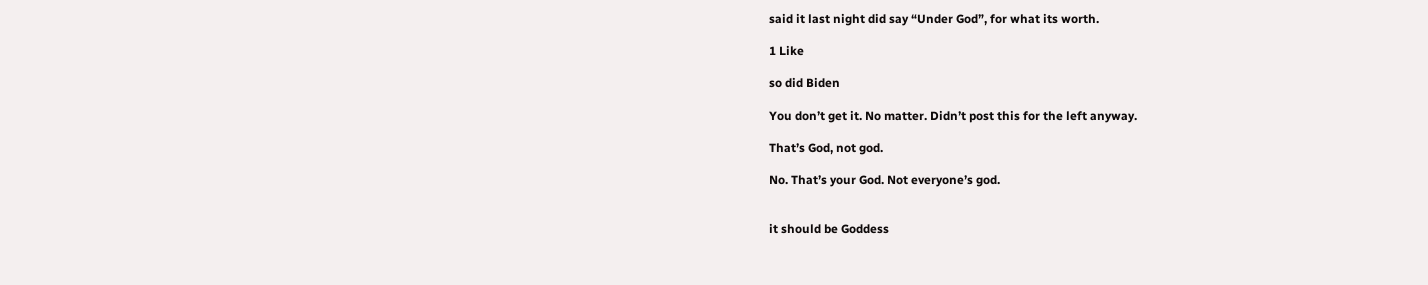said it last night did say “Under God”, for what its worth.

1 Like

so did Biden

You don’t get it. No matter. Didn’t post this for the left anyway.

That’s God, not god.

No. That’s your God. Not everyone’s god.


it should be Goddess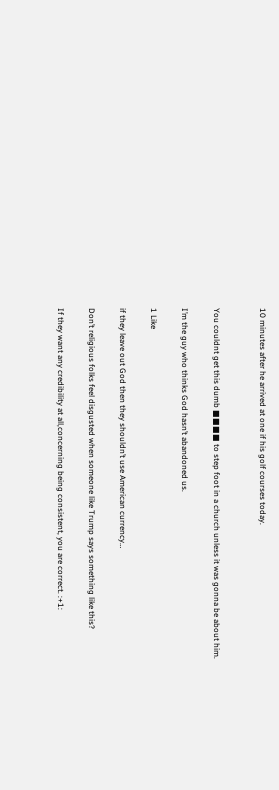10 minutes after he arrived at one if his golf courses today.


You couldnt get this dumb ■■■■ to step foot in a church unless it was gonna be about him.

I’m the guy who thinks God hasn’t abandoned us.

1 Like

if they leave out God then they shouldn’t use American currency…

Don’t religious folks feel disgusted when someone like Trump says something like this?

If they want any credibility at all,concerning being consistent, you are correct. :+1: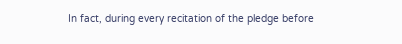In fact, during every recitation of the pledge before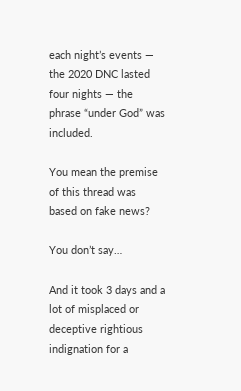each night’s events — the 2020 DNC lasted four nights — the phrase “under God” was included.

You mean the premise of this thread was based on fake news?

You don’t say…

And it took 3 days and a lot of misplaced or deceptive rightious indignation for a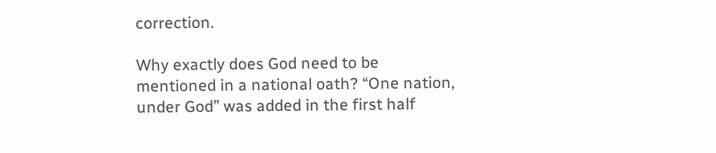correction.

Why exactly does God need to be mentioned in a national oath? “One nation, under God” was added in the first half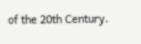of the 20th Century.